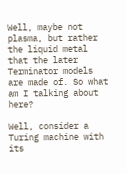Well, maybe not plasma, but rather the liquid metal that the later Terminator models are made of. So what am I talking about here?

Well, consider a Turing machine with its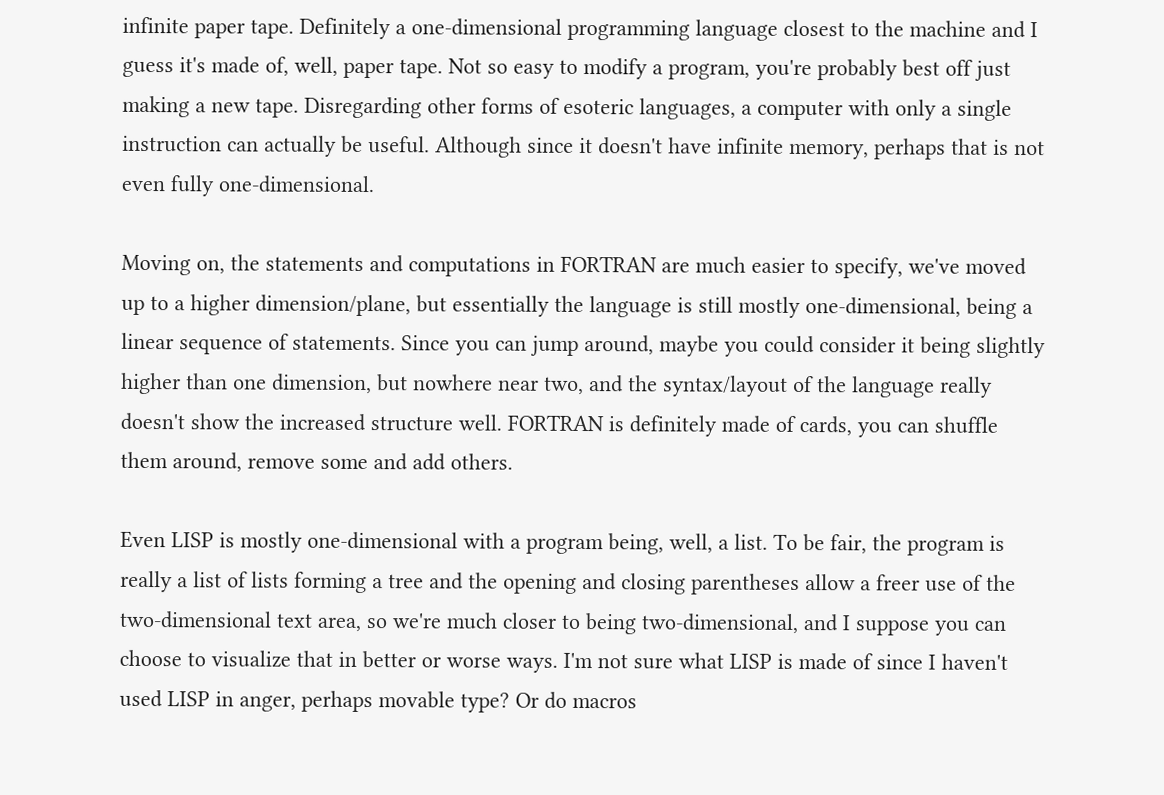infinite paper tape. Definitely a one-dimensional programming language closest to the machine and I guess it's made of, well, paper tape. Not so easy to modify a program, you're probably best off just making a new tape. Disregarding other forms of esoteric languages, a computer with only a single instruction can actually be useful. Although since it doesn't have infinite memory, perhaps that is not even fully one-dimensional.

Moving on, the statements and computations in FORTRAN are much easier to specify, we've moved up to a higher dimension/plane, but essentially the language is still mostly one-dimensional, being a linear sequence of statements. Since you can jump around, maybe you could consider it being slightly higher than one dimension, but nowhere near two, and the syntax/layout of the language really doesn't show the increased structure well. FORTRAN is definitely made of cards, you can shuffle them around, remove some and add others.

Even LISP is mostly one-dimensional with a program being, well, a list. To be fair, the program is really a list of lists forming a tree and the opening and closing parentheses allow a freer use of the two-dimensional text area, so we're much closer to being two-dimensional, and I suppose you can choose to visualize that in better or worse ways. I'm not sure what LISP is made of since I haven't used LISP in anger, perhaps movable type? Or do macros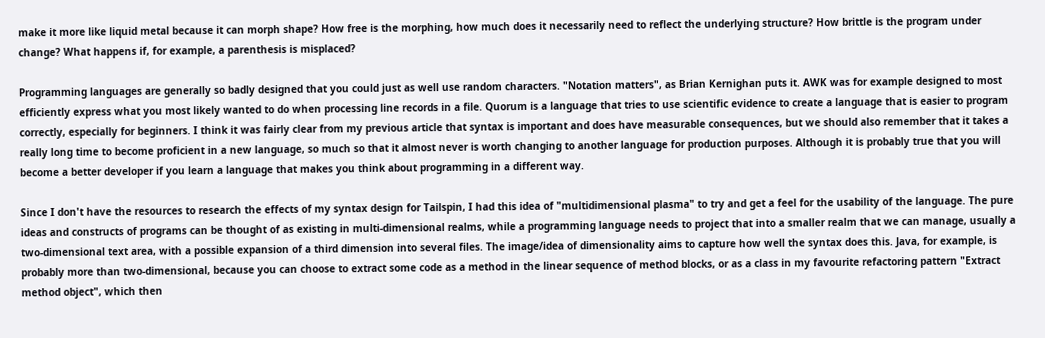make it more like liquid metal because it can morph shape? How free is the morphing, how much does it necessarily need to reflect the underlying structure? How brittle is the program under change? What happens if, for example, a parenthesis is misplaced?

Programming languages are generally so badly designed that you could just as well use random characters. "Notation matters", as Brian Kernighan puts it. AWK was for example designed to most efficiently express what you most likely wanted to do when processing line records in a file. Quorum is a language that tries to use scientific evidence to create a language that is easier to program correctly, especially for beginners. I think it was fairly clear from my previous article that syntax is important and does have measurable consequences, but we should also remember that it takes a really long time to become proficient in a new language, so much so that it almost never is worth changing to another language for production purposes. Although it is probably true that you will become a better developer if you learn a language that makes you think about programming in a different way.

Since I don't have the resources to research the effects of my syntax design for Tailspin, I had this idea of "multidimensional plasma" to try and get a feel for the usability of the language. The pure ideas and constructs of programs can be thought of as existing in multi-dimensional realms, while a programming language needs to project that into a smaller realm that we can manage, usually a two-dimensional text area, with a possible expansion of a third dimension into several files. The image/idea of dimensionality aims to capture how well the syntax does this. Java, for example, is probably more than two-dimensional, because you can choose to extract some code as a method in the linear sequence of method blocks, or as a class in my favourite refactoring pattern "Extract method object", which then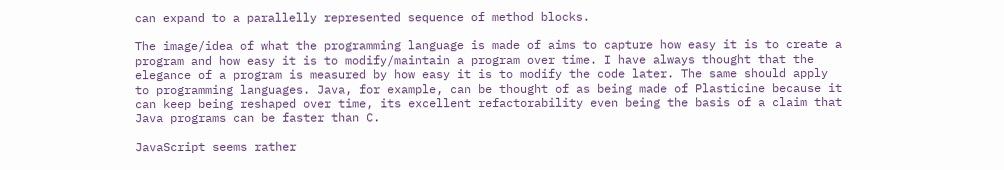can expand to a parallelly represented sequence of method blocks.

The image/idea of what the programming language is made of aims to capture how easy it is to create a program and how easy it is to modify/maintain a program over time. I have always thought that the elegance of a program is measured by how easy it is to modify the code later. The same should apply to programming languages. Java, for example, can be thought of as being made of Plasticine because it can keep being reshaped over time, its excellent refactorability even being the basis of a claim that Java programs can be faster than C.

JavaScript seems rather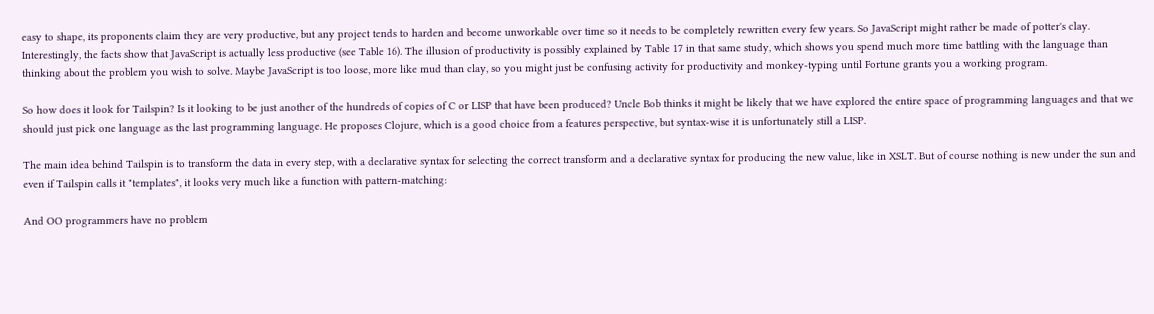easy to shape, its proponents claim they are very productive, but any project tends to harden and become unworkable over time so it needs to be completely rewritten every few years. So JavaScript might rather be made of potter's clay. Interestingly, the facts show that JavaScript is actually less productive (see Table 16). The illusion of productivity is possibly explained by Table 17 in that same study, which shows you spend much more time battling with the language than thinking about the problem you wish to solve. Maybe JavaScript is too loose, more like mud than clay, so you might just be confusing activity for productivity and monkey-typing until Fortune grants you a working program.

So how does it look for Tailspin? Is it looking to be just another of the hundreds of copies of C or LISP that have been produced? Uncle Bob thinks it might be likely that we have explored the entire space of programming languages and that we should just pick one language as the last programming language. He proposes Clojure, which is a good choice from a features perspective, but syntax-wise it is unfortunately still a LISP.

The main idea behind Tailspin is to transform the data in every step, with a declarative syntax for selecting the correct transform and a declarative syntax for producing the new value, like in XSLT. But of course nothing is new under the sun and even if Tailspin calls it "templates", it looks very much like a function with pattern-matching:

And OO programmers have no problem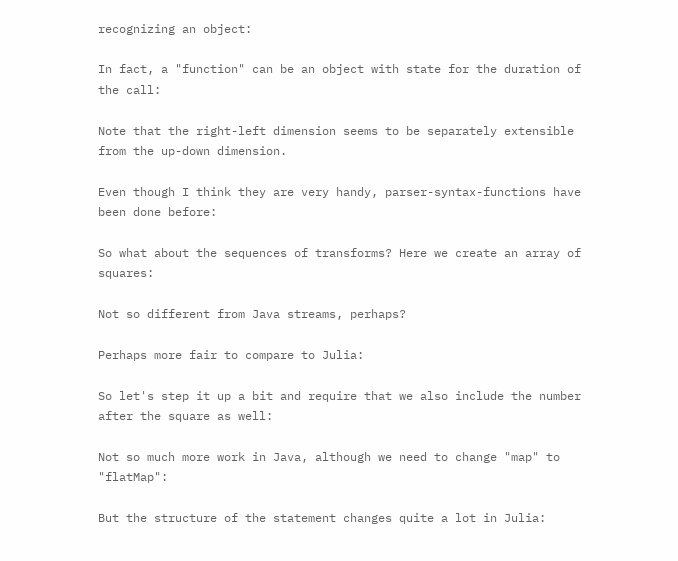recognizing an object:

In fact, a "function" can be an object with state for the duration of the call:

Note that the right-left dimension seems to be separately extensible from the up-down dimension.

Even though I think they are very handy, parser-syntax-functions have been done before:

So what about the sequences of transforms? Here we create an array of squares:

Not so different from Java streams, perhaps?

Perhaps more fair to compare to Julia:

So let's step it up a bit and require that we also include the number after the square as well:

Not so much more work in Java, although we need to change "map" to "flatMap":

But the structure of the statement changes quite a lot in Julia: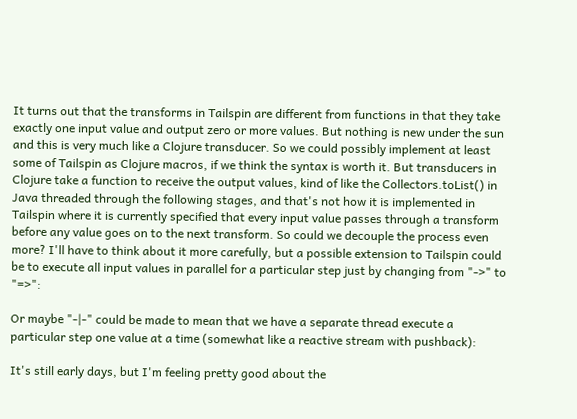It turns out that the transforms in Tailspin are different from functions in that they take exactly one input value and output zero or more values. But nothing is new under the sun and this is very much like a Clojure transducer. So we could possibly implement at least some of Tailspin as Clojure macros, if we think the syntax is worth it. But transducers in Clojure take a function to receive the output values, kind of like the Collectors.toList() in Java threaded through the following stages, and that's not how it is implemented in Tailspin where it is currently specified that every input value passes through a transform before any value goes on to the next transform. So could we decouple the process even more? I'll have to think about it more carefully, but a possible extension to Tailspin could be to execute all input values in parallel for a particular step just by changing from "->" to "=>":

Or maybe "-|-" could be made to mean that we have a separate thread execute a particular step one value at a time (somewhat like a reactive stream with pushback):

It's still early days, but I'm feeling pretty good about the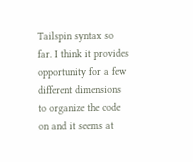Tailspin syntax so far. I think it provides opportunity for a few different dimensions to organize the code on and it seems at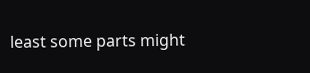least some parts might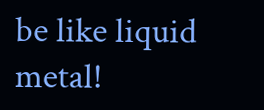be like liquid metal!